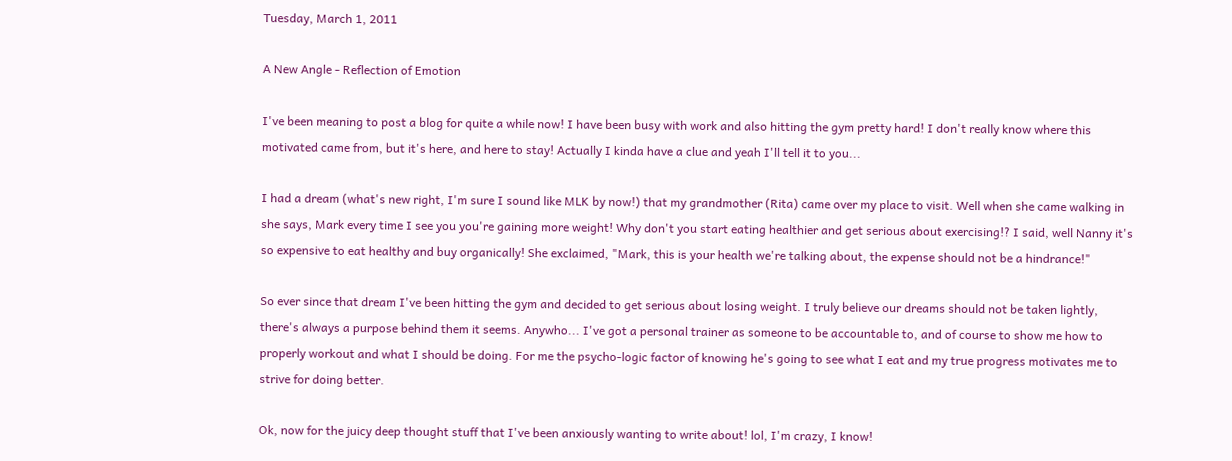Tuesday, March 1, 2011

A New Angle - Reflection of Emotion

I've been meaning to post a blog for quite a while now! I have been busy with work and also hitting the gym pretty hard! I don't really know where this motivated came from, but it's here, and here to stay! Actually I kinda have a clue and yeah I'll tell it to you...

I had a dream (what's new right, I'm sure I sound like MLK by now!) that my grandmother (Rita) came over my place to visit. Well when she came walking in she says, Mark every time I see you you're gaining more weight! Why don't you start eating healthier and get serious about exercising!? I said, well Nanny it's so expensive to eat healthy and buy organically! She exclaimed, "Mark, this is your health we're talking about, the expense should not be a hindrance!"

So ever since that dream I've been hitting the gym and decided to get serious about losing weight. I truly believe our dreams should not be taken lightly, there's always a purpose behind them it seems. Anywho... I've got a personal trainer as someone to be accountable to, and of course to show me how to properly workout and what I should be doing. For me the psycho-logic factor of knowing he's going to see what I eat and my true progress motivates me to strive for doing better.

Ok, now for the juicy deep thought stuff that I've been anxiously wanting to write about! lol, I'm crazy, I know!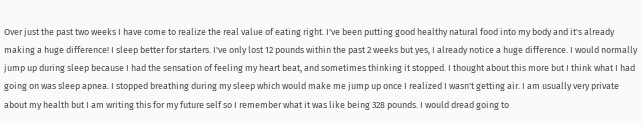Over just the past two weeks I have come to realize the real value of eating right. I've been putting good healthy natural food into my body and it's already making a huge difference! I sleep better for starters. I've only lost 12 pounds within the past 2 weeks but yes, I already notice a huge difference. I would normally jump up during sleep because I had the sensation of feeling my heart beat, and sometimes thinking it stopped. I thought about this more but I think what I had going on was sleep apnea. I stopped breathing during my sleep which would make me jump up once I realized I wasn't getting air. I am usually very private about my health but I am writing this for my future self so I remember what it was like being 328 pounds. I would dread going to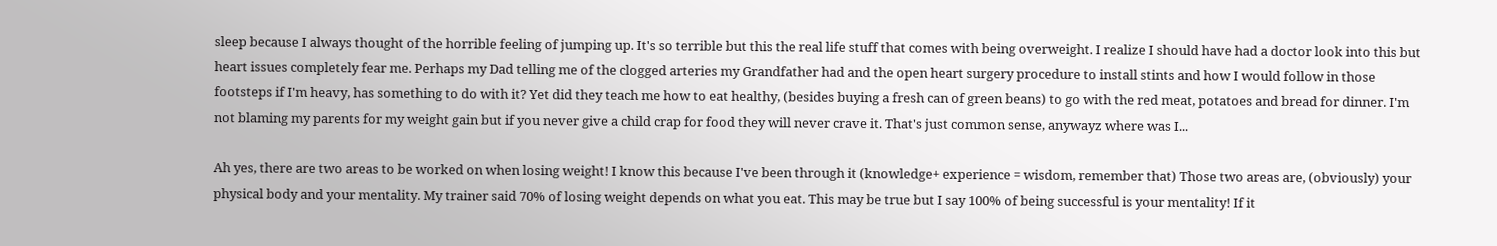sleep because I always thought of the horrible feeling of jumping up. It's so terrible but this the real life stuff that comes with being overweight. I realize I should have had a doctor look into this but heart issues completely fear me. Perhaps my Dad telling me of the clogged arteries my Grandfather had and the open heart surgery procedure to install stints and how I would follow in those footsteps if I'm heavy, has something to do with it? Yet did they teach me how to eat healthy, (besides buying a fresh can of green beans) to go with the red meat, potatoes and bread for dinner. I'm not blaming my parents for my weight gain but if you never give a child crap for food they will never crave it. That's just common sense, anywayz where was I...

Ah yes, there are two areas to be worked on when losing weight! I know this because I've been through it (knowledge+ experience = wisdom, remember that) Those two areas are, (obviously) your physical body and your mentality. My trainer said 70% of losing weight depends on what you eat. This may be true but I say 100% of being successful is your mentality! If it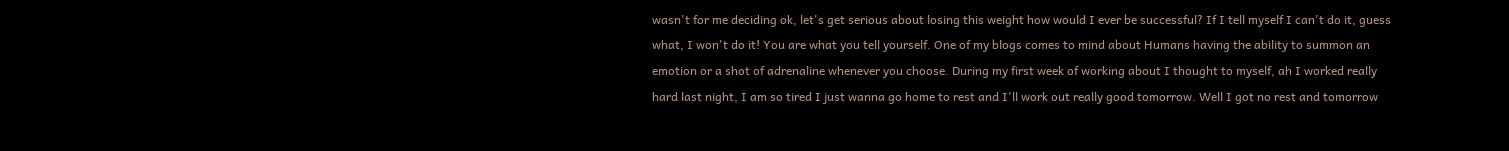wasn't for me deciding ok, let's get serious about losing this weight how would I ever be successful? If I tell myself I can't do it, guess what, I won't do it! You are what you tell yourself. One of my blogs comes to mind about Humans having the ability to summon an emotion or a shot of adrenaline whenever you choose. During my first week of working about I thought to myself, ah I worked really hard last night, I am so tired I just wanna go home to rest and I'll work out really good tomorrow. Well I got no rest and tomorrow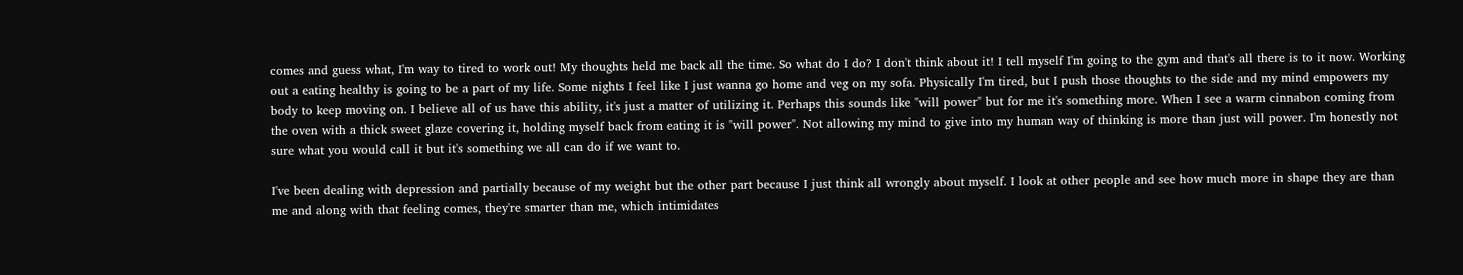comes and guess what, I'm way to tired to work out! My thoughts held me back all the time. So what do I do? I don't think about it! I tell myself I'm going to the gym and that's all there is to it now. Working out a eating healthy is going to be a part of my life. Some nights I feel like I just wanna go home and veg on my sofa. Physically I'm tired, but I push those thoughts to the side and my mind empowers my body to keep moving on. I believe all of us have this ability, it's just a matter of utilizing it. Perhaps this sounds like "will power" but for me it's something more. When I see a warm cinnabon coming from the oven with a thick sweet glaze covering it, holding myself back from eating it is "will power". Not allowing my mind to give into my human way of thinking is more than just will power. I'm honestly not sure what you would call it but it's something we all can do if we want to.

I've been dealing with depression and partially because of my weight but the other part because I just think all wrongly about myself. I look at other people and see how much more in shape they are than me and along with that feeling comes, they're smarter than me, which intimidates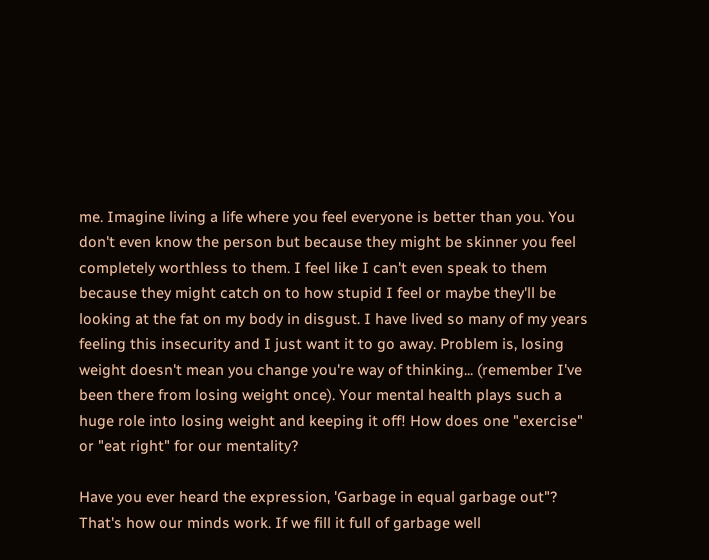me. Imagine living a life where you feel everyone is better than you. You don't even know the person but because they might be skinner you feel completely worthless to them. I feel like I can't even speak to them because they might catch on to how stupid I feel or maybe they'll be looking at the fat on my body in disgust. I have lived so many of my years feeling this insecurity and I just want it to go away. Problem is, losing weight doesn't mean you change you're way of thinking... (remember I've been there from losing weight once). Your mental health plays such a huge role into losing weight and keeping it off! How does one "exercise" or "eat right" for our mentality?

Have you ever heard the expression, 'Garbage in equal garbage out"? That's how our minds work. If we fill it full of garbage well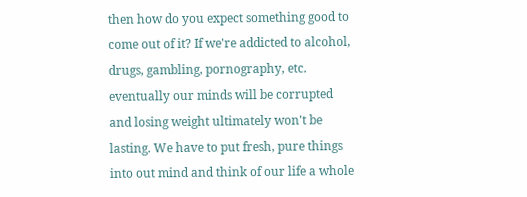then how do you expect something good to come out of it? If we're addicted to alcohol, drugs, gambling, pornography, etc. eventually our minds will be corrupted and losing weight ultimately won't be lasting. We have to put fresh, pure things into out mind and think of our life a whole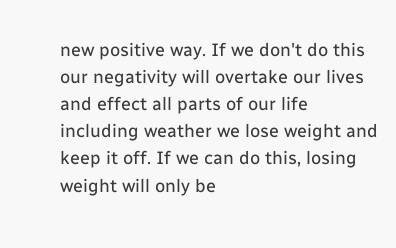new positive way. If we don't do this our negativity will overtake our lives and effect all parts of our life including weather we lose weight and keep it off. If we can do this, losing weight will only be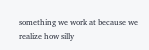something we work at because we realize how silly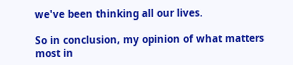we've been thinking all our lives.

So in conclusion, my opinion of what matters most in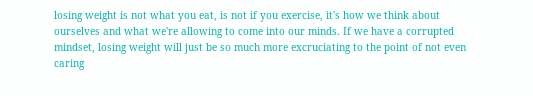losing weight is not what you eat, is not if you exercise, it's how we think about ourselves and what we're allowing to come into our minds. If we have a corrupted mindset, losing weight will just be so much more excruciating to the point of not even caring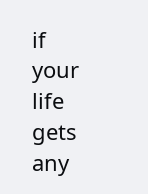if your life gets any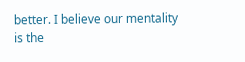better. I believe our mentality is the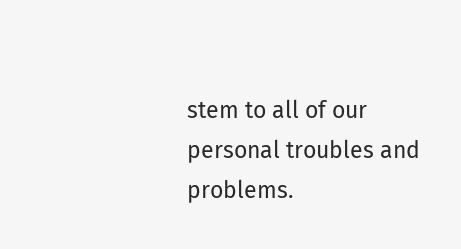stem to all of our personal troubles and problems.